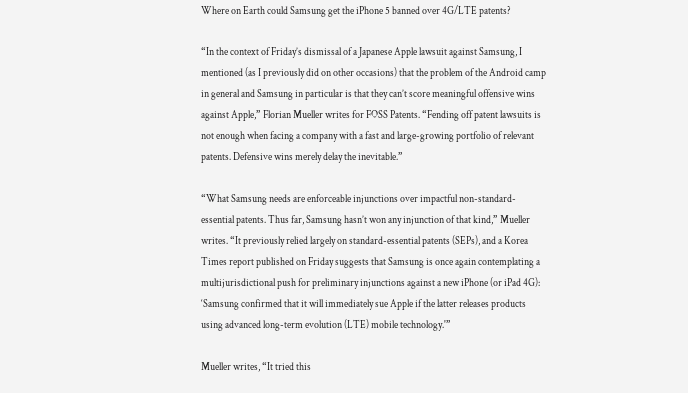Where on Earth could Samsung get the iPhone 5 banned over 4G/LTE patents?

“In the context of Friday’s dismissal of a Japanese Apple lawsuit against Samsung, I mentioned (as I previously did on other occasions) that the problem of the Android camp in general and Samsung in particular is that they can’t score meaningful offensive wins against Apple,” Florian Mueller writes for FOSS Patents. “Fending off patent lawsuits is not enough when facing a company with a fast and large-growing portfolio of relevant patents. Defensive wins merely delay the inevitable.”

“What Samsung needs are enforceable injunctions over impactful non-standard-essential patents. Thus far, Samsung hasn’t won any injunction of that kind,” Mueller writes. “It previously relied largely on standard-essential patents (SEPs), and a Korea Times report published on Friday suggests that Samsung is once again contemplating a multijurisdictional push for preliminary injunctions against a new iPhone (or iPad 4G): ‘Samsung confirmed that it will immediately sue Apple if the latter releases products using advanced long-term evolution (LTE) mobile technology.'”

Mueller writes, “It tried this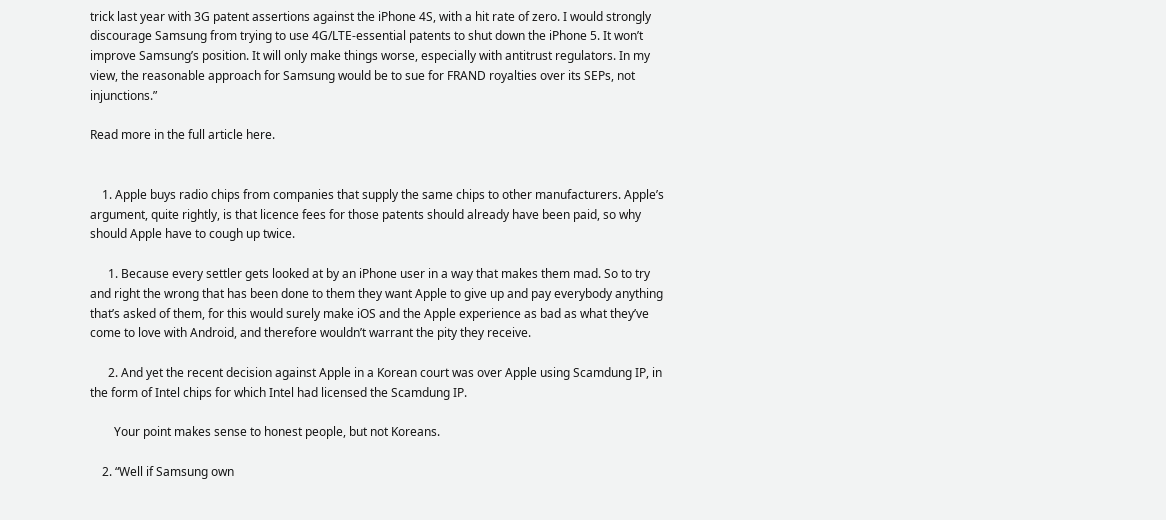trick last year with 3G patent assertions against the iPhone 4S, with a hit rate of zero. I would strongly discourage Samsung from trying to use 4G/LTE-essential patents to shut down the iPhone 5. It won’t improve Samsung’s position. It will only make things worse, especially with antitrust regulators. In my view, the reasonable approach for Samsung would be to sue for FRAND royalties over its SEPs, not injunctions.”

Read more in the full article here.


    1. Apple buys radio chips from companies that supply the same chips to other manufacturers. Apple’s argument, quite rightly, is that licence fees for those patents should already have been paid, so why should Apple have to cough up twice.

      1. Because every settler gets looked at by an iPhone user in a way that makes them mad. So to try and right the wrong that has been done to them they want Apple to give up and pay everybody anything that’s asked of them, for this would surely make iOS and the Apple experience as bad as what they’ve come to love with Android, and therefore wouldn’t warrant the pity they receive.

      2. And yet the recent decision against Apple in a Korean court was over Apple using Scamdung IP, in the form of Intel chips for which Intel had licensed the Scamdung IP.

        Your point makes sense to honest people, but not Koreans.

    2. “Well if Samsung own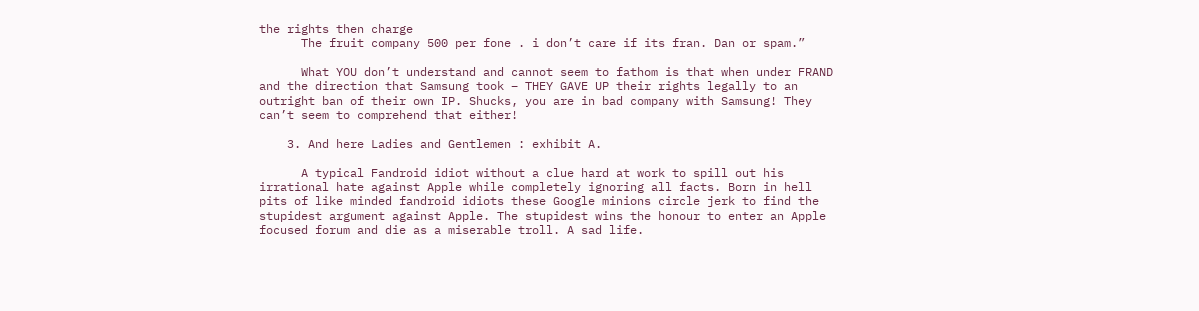the rights then charge
      The fruit company 500 per fone . i don’t care if its fran. Dan or spam.”

      What YOU don’t understand and cannot seem to fathom is that when under FRAND and the direction that Samsung took – THEY GAVE UP their rights legally to an outright ban of their own IP. Shucks, you are in bad company with Samsung! They can’t seem to comprehend that either!

    3. And here Ladies and Gentlemen : exhibit A.

      A typical Fandroid idiot without a clue hard at work to spill out his irrational hate against Apple while completely ignoring all facts. Born in hell pits of like minded fandroid idiots these Google minions circle jerk to find the stupidest argument against Apple. The stupidest wins the honour to enter an Apple focused forum and die as a miserable troll. A sad life.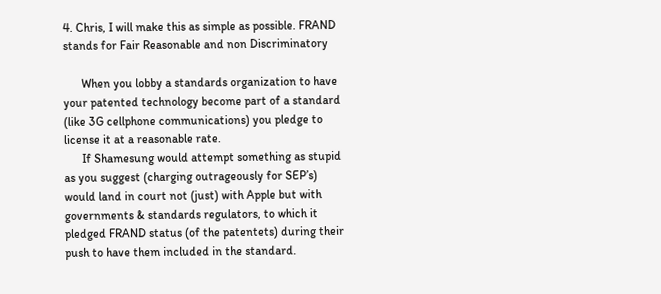4. Chris, I will make this as simple as possible. FRAND stands for Fair Reasonable and non Discriminatory

      When you lobby a standards organization to have your patented technology become part of a standard (like 3G cellphone communications) you pledge to license it at a reasonable rate.
      If Shamesung would attempt something as stupid as you suggest (charging outrageously for SEP’s) would land in court not (just) with Apple but with governments & standards regulators, to which it pledged FRAND status (of the patentets) during their push to have them included in the standard.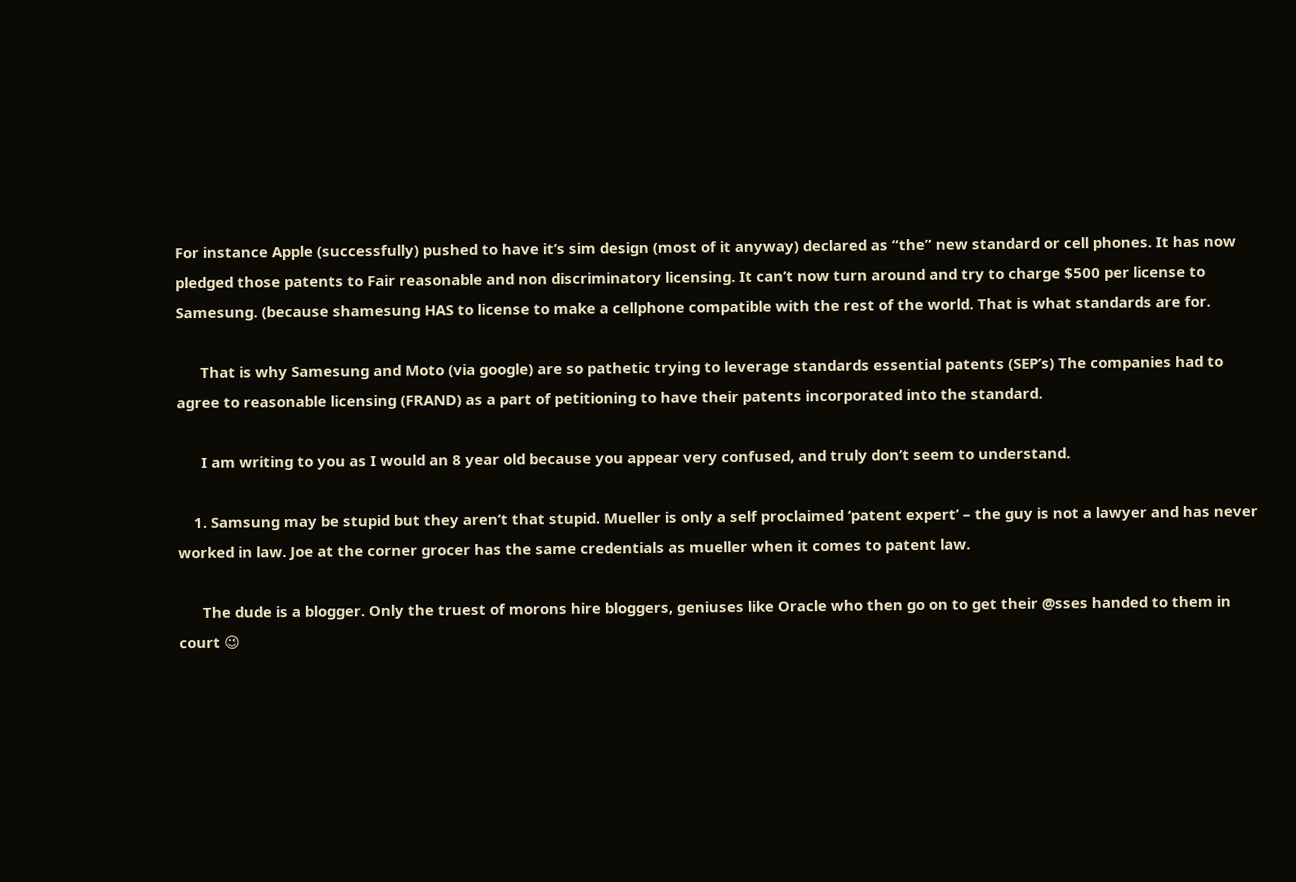For instance Apple (successfully) pushed to have it’s sim design (most of it anyway) declared as “the” new standard or cell phones. It has now pledged those patents to Fair reasonable and non discriminatory licensing. It can’t now turn around and try to charge $500 per license to Samesung. (because shamesung HAS to license to make a cellphone compatible with the rest of the world. That is what standards are for.

      That is why Samesung and Moto (via google) are so pathetic trying to leverage standards essential patents (SEP’s) The companies had to agree to reasonable licensing (FRAND) as a part of petitioning to have their patents incorporated into the standard.

      I am writing to you as I would an 8 year old because you appear very confused, and truly don’t seem to understand.

    1. Samsung may be stupid but they aren’t that stupid. Mueller is only a self proclaimed ‘patent expert’ – the guy is not a lawyer and has never worked in law. Joe at the corner grocer has the same credentials as mueller when it comes to patent law.

      The dude is a blogger. Only the truest of morons hire bloggers, geniuses like Oracle who then go on to get their @sses handed to them in court 😉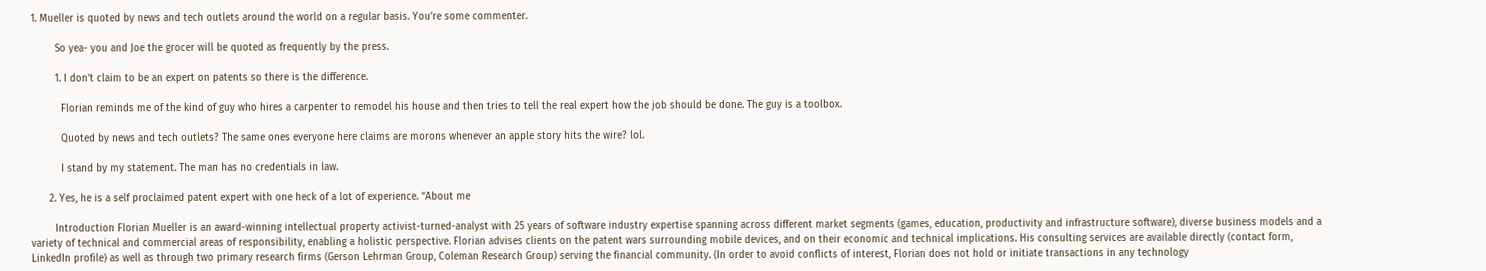1. Mueller is quoted by news and tech outlets around the world on a regular basis. You’re some commenter.

        So yea- you and Joe the grocer will be quoted as frequently by the press.

        1. I don’t claim to be an expert on patents so there is the difference.

          Florian reminds me of the kind of guy who hires a carpenter to remodel his house and then tries to tell the real expert how the job should be done. The guy is a toolbox.

          Quoted by news and tech outlets? The same ones everyone here claims are morons whenever an apple story hits the wire? lol.

          I stand by my statement. The man has no credentials in law.

      2. Yes, he is a self proclaimed patent expert with one heck of a lot of experience. “About me

        Introduction Florian Mueller is an award-winning intellectual property activist-turned-analyst with 25 years of software industry expertise spanning across different market segments (games, education, productivity and infrastructure software), diverse business models and a variety of technical and commercial areas of responsibility, enabling a holistic perspective. Florian advises clients on the patent wars surrounding mobile devices, and on their economic and technical implications. His consulting services are available directly (contact form, LinkedIn profile) as well as through two primary research firms (Gerson Lehrman Group, Coleman Research Group) serving the financial community. (In order to avoid conflicts of interest, Florian does not hold or initiate transactions in any technology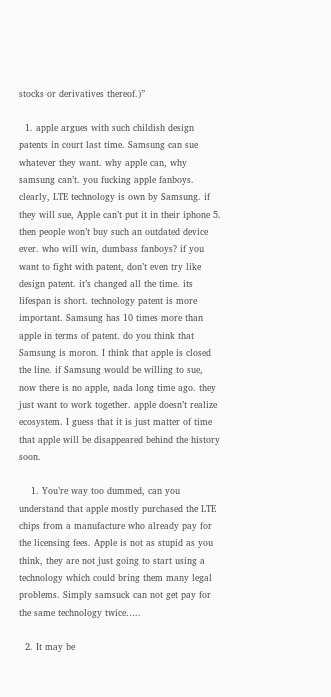stocks or derivatives thereof.)”

  1. apple argues with such childish design patents in court last time. Samsung can sue whatever they want. why apple can, why samsung can’t. you fucking apple fanboys. clearly, LTE technology is own by Samsung. if they will sue, Apple can’t put it in their iphone 5. then people won’t buy such an outdated device ever. who will win, dumbass fanboys? if you want to fight with patent, don’t even try like design patent. it’s changed all the time. its lifespan is short. technology patent is more important. Samsung has 10 times more than apple in terms of patent. do you think that Samsung is moron. I think that apple is closed the line. if Samsung would be willing to sue, now there is no apple, nada long time ago. they just want to work together. apple doesn’t realize ecosystem. I guess that it is just matter of time that apple will be disappeared behind the history soon.

    1. You’re way too dummed, can you understand that apple mostly purchased the LTE chips from a manufacture who already pay for the licensing fees. Apple is not as stupid as you think, they are not just going to start using a technology which could bring them many legal problems. Simply samsuck can not get pay for the same technology twice…..

  2. It may be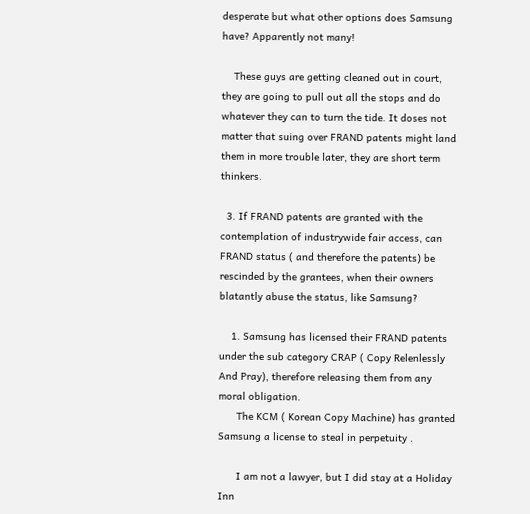desperate but what other options does Samsung have? Apparently not many!

    These guys are getting cleaned out in court, they are going to pull out all the stops and do whatever they can to turn the tide. It doses not matter that suing over FRAND patents might land them in more trouble later, they are short term thinkers.

  3. If FRAND patents are granted with the contemplation of industrywide fair access, can FRAND status ( and therefore the patents) be rescinded by the grantees, when their owners blatantly abuse the status, like Samsung?

    1. Samsung has licensed their FRAND patents under the sub category CRAP ( Copy Relenlessly And Pray), therefore releasing them from any moral obligation.
      The KCM ( Korean Copy Machine) has granted Samsung a license to steal in perpetuity .

      I am not a lawyer, but I did stay at a Holiday Inn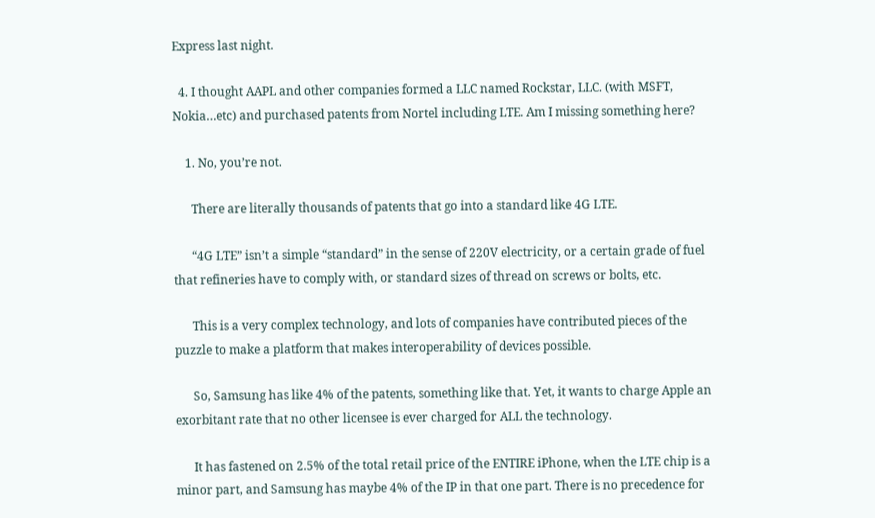Express last night.

  4. I thought AAPL and other companies formed a LLC named Rockstar, LLC. (with MSFT, Nokia…etc) and purchased patents from Nortel including LTE. Am I missing something here?

    1. No, you’re not.

      There are literally thousands of patents that go into a standard like 4G LTE.

      “4G LTE” isn’t a simple “standard” in the sense of 220V electricity, or a certain grade of fuel that refineries have to comply with, or standard sizes of thread on screws or bolts, etc.

      This is a very complex technology, and lots of companies have contributed pieces of the puzzle to make a platform that makes interoperability of devices possible.

      So, Samsung has like 4% of the patents, something like that. Yet, it wants to charge Apple an exorbitant rate that no other licensee is ever charged for ALL the technology.

      It has fastened on 2.5% of the total retail price of the ENTIRE iPhone, when the LTE chip is a minor part, and Samsung has maybe 4% of the IP in that one part. There is no precedence for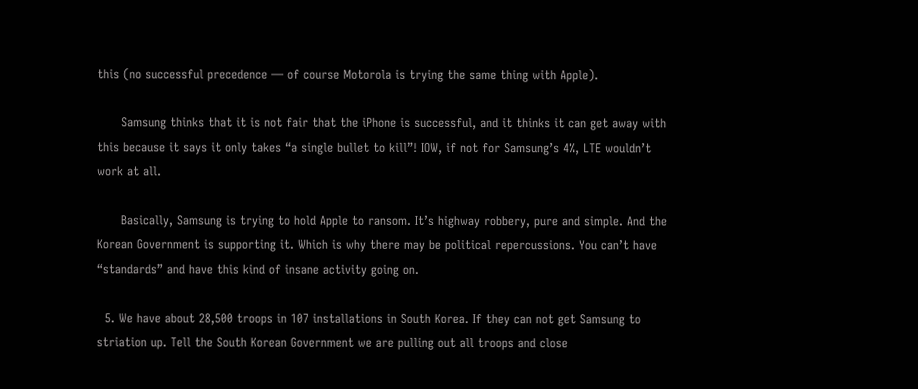this (no successful precedence — of course Motorola is trying the same thing with Apple).

      Samsung thinks that it is not fair that the iPhone is successful, and it thinks it can get away with this because it says it only takes “a single bullet to kill”! IOW, if not for Samsung’s 4%, LTE wouldn’t work at all.

      Basically, Samsung is trying to hold Apple to ransom. It’s highway robbery, pure and simple. And the Korean Government is supporting it. Which is why there may be political repercussions. You can’t have “standards” and have this kind of insane activity going on.

  5. We have about 28,500 troops in 107 installations in South Korea. If they can not get Samsung to striation up. Tell the South Korean Government we are pulling out all troops and close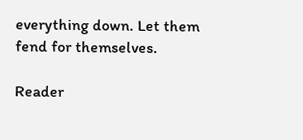everything down. Let them fend for themselves.

Reader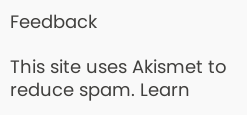Feedback

This site uses Akismet to reduce spam. Learn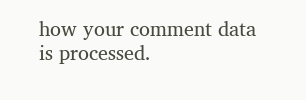how your comment data is processed.